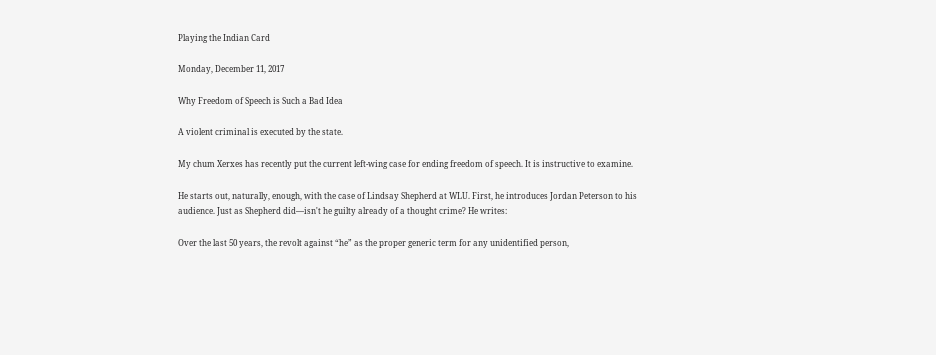Playing the Indian Card

Monday, December 11, 2017

Why Freedom of Speech is Such a Bad Idea

A violent criminal is executed by the state.

My chum Xerxes has recently put the current left-wing case for ending freedom of speech. It is instructive to examine.

He starts out, naturally, enough, with the case of Lindsay Shepherd at WLU. First, he introduces Jordan Peterson to his audience. Just as Shepherd did—isn't he guilty already of a thought crime? He writes:

Over the last 50 years, the revolt against “he” as the proper generic term for any unidentified person,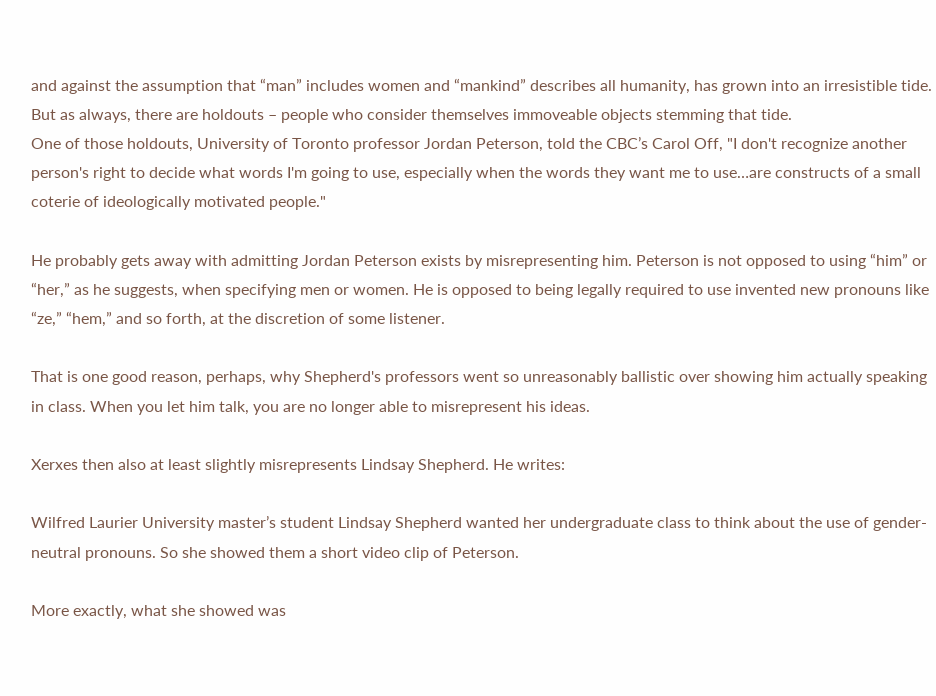and against the assumption that “man” includes women and “mankind” describes all humanity, has grown into an irresistible tide. But as always, there are holdouts – people who consider themselves immoveable objects stemming that tide.
One of those holdouts, University of Toronto professor Jordan Peterson, told the CBC’s Carol Off, "I don't recognize another person's right to decide what words I'm going to use, especially when the words they want me to use…are constructs of a small coterie of ideologically motivated people."

He probably gets away with admitting Jordan Peterson exists by misrepresenting him. Peterson is not opposed to using “him” or “her,” as he suggests, when specifying men or women. He is opposed to being legally required to use invented new pronouns like “ze,” “hem,” and so forth, at the discretion of some listener.

That is one good reason, perhaps, why Shepherd's professors went so unreasonably ballistic over showing him actually speaking in class. When you let him talk, you are no longer able to misrepresent his ideas.

Xerxes then also at least slightly misrepresents Lindsay Shepherd. He writes:

Wilfred Laurier University master’s student Lindsay Shepherd wanted her undergraduate class to think about the use of gender-neutral pronouns. So she showed them a short video clip of Peterson.

More exactly, what she showed was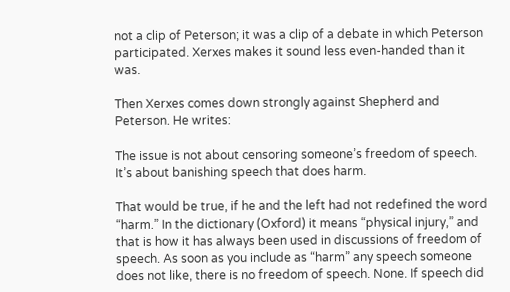not a clip of Peterson; it was a clip of a debate in which Peterson participated. Xerxes makes it sound less even-handed than it was.

Then Xerxes comes down strongly against Shepherd and Peterson. He writes:

The issue is not about censoring someone’s freedom of speech. It’s about banishing speech that does harm.

That would be true, if he and the left had not redefined the word “harm.” In the dictionary (Oxford) it means “physical injury,” and that is how it has always been used in discussions of freedom of speech. As soon as you include as “harm” any speech someone does not like, there is no freedom of speech. None. If speech did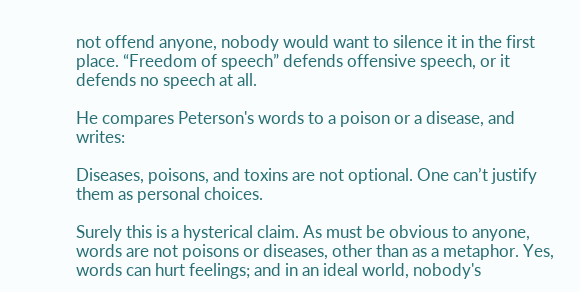not offend anyone, nobody would want to silence it in the first place. “Freedom of speech” defends offensive speech, or it defends no speech at all.

He compares Peterson's words to a poison or a disease, and writes:

Diseases, poisons, and toxins are not optional. One can’t justify them as personal choices.

Surely this is a hysterical claim. As must be obvious to anyone, words are not poisons or diseases, other than as a metaphor. Yes, words can hurt feelings; and in an ideal world, nobody's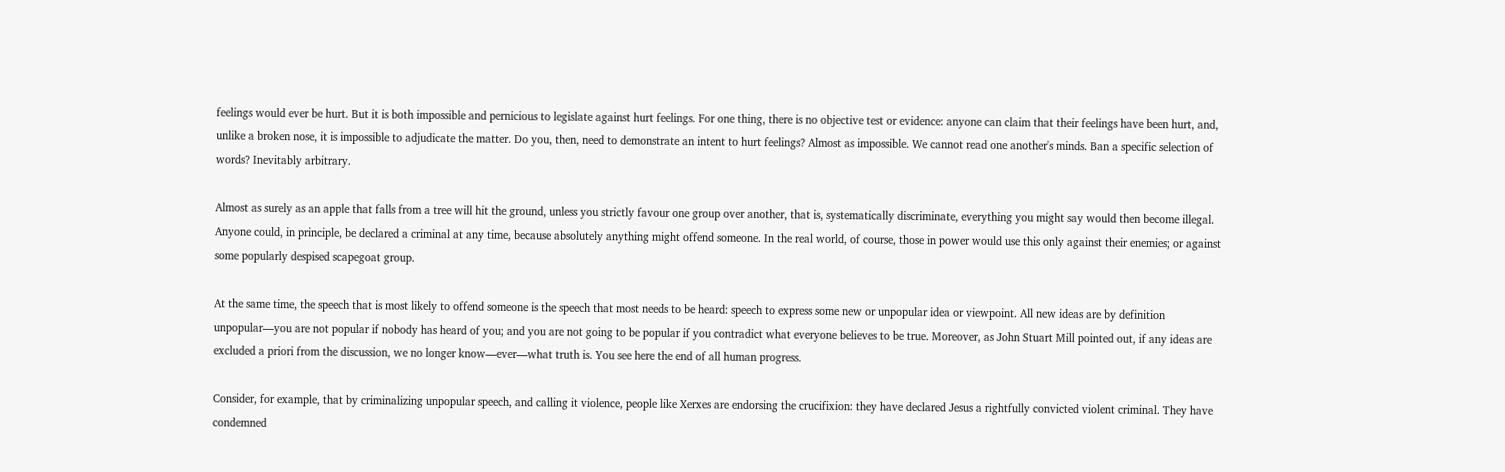feelings would ever be hurt. But it is both impossible and pernicious to legislate against hurt feelings. For one thing, there is no objective test or evidence: anyone can claim that their feelings have been hurt, and, unlike a broken nose, it is impossible to adjudicate the matter. Do you, then, need to demonstrate an intent to hurt feelings? Almost as impossible. We cannot read one another's minds. Ban a specific selection of words? Inevitably arbitrary.

Almost as surely as an apple that falls from a tree will hit the ground, unless you strictly favour one group over another, that is, systematically discriminate, everything you might say would then become illegal. Anyone could, in principle, be declared a criminal at any time, because absolutely anything might offend someone. In the real world, of course, those in power would use this only against their enemies; or against some popularly despised scapegoat group.

At the same time, the speech that is most likely to offend someone is the speech that most needs to be heard: speech to express some new or unpopular idea or viewpoint. All new ideas are by definition unpopular—you are not popular if nobody has heard of you; and you are not going to be popular if you contradict what everyone believes to be true. Moreover, as John Stuart Mill pointed out, if any ideas are excluded a priori from the discussion, we no longer know—ever—what truth is. You see here the end of all human progress.

Consider, for example, that by criminalizing unpopular speech, and calling it violence, people like Xerxes are endorsing the crucifixion: they have declared Jesus a rightfully convicted violent criminal. They have condemned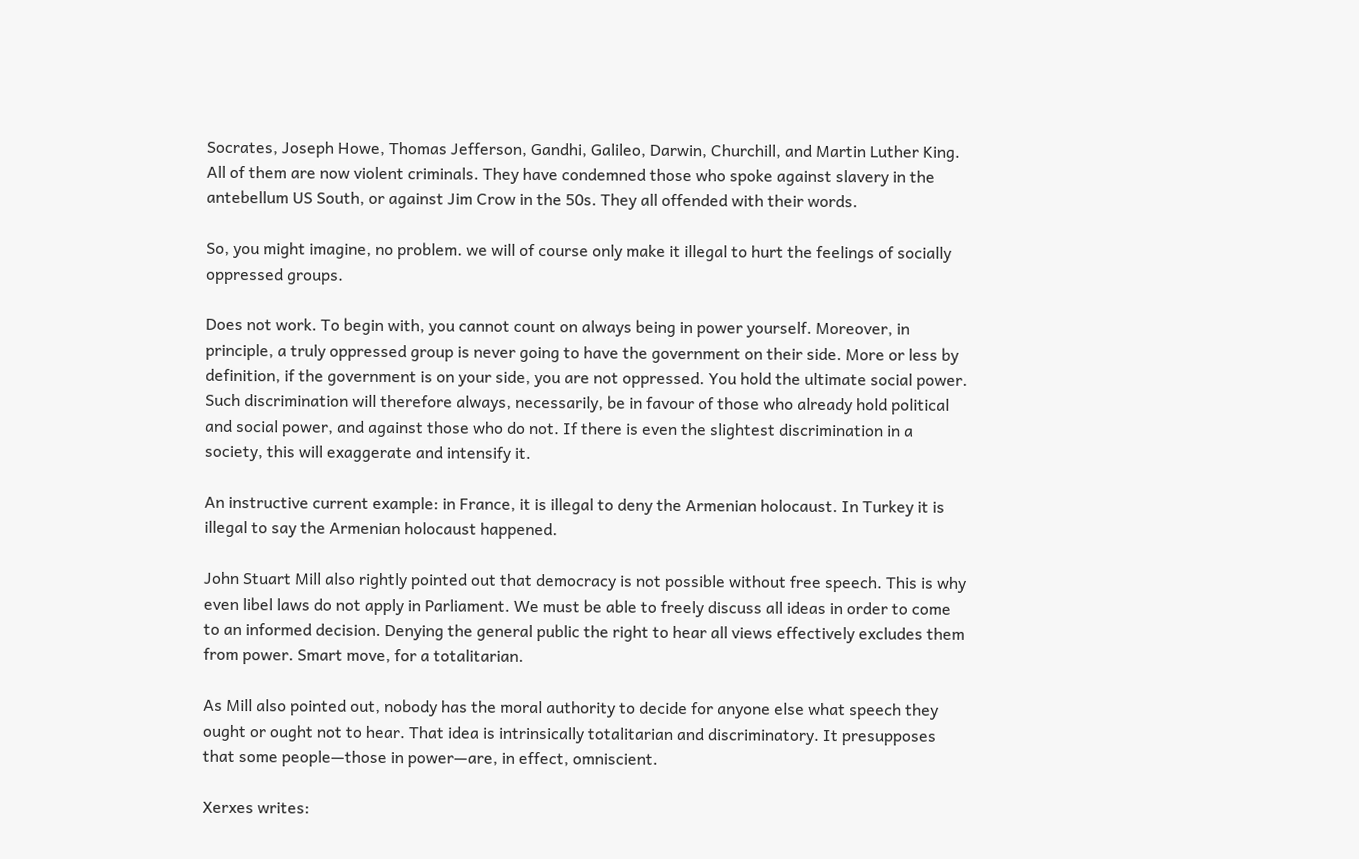Socrates, Joseph Howe, Thomas Jefferson, Gandhi, Galileo, Darwin, Churchill, and Martin Luther King. All of them are now violent criminals. They have condemned those who spoke against slavery in the antebellum US South, or against Jim Crow in the 50s. They all offended with their words.

So, you might imagine, no problem. we will of course only make it illegal to hurt the feelings of socially oppressed groups.

Does not work. To begin with, you cannot count on always being in power yourself. Moreover, in principle, a truly oppressed group is never going to have the government on their side. More or less by definition, if the government is on your side, you are not oppressed. You hold the ultimate social power. Such discrimination will therefore always, necessarily, be in favour of those who already hold political and social power, and against those who do not. If there is even the slightest discrimination in a society, this will exaggerate and intensify it.

An instructive current example: in France, it is illegal to deny the Armenian holocaust. In Turkey it is illegal to say the Armenian holocaust happened.

John Stuart Mill also rightly pointed out that democracy is not possible without free speech. This is why even libel laws do not apply in Parliament. We must be able to freely discuss all ideas in order to come to an informed decision. Denying the general public the right to hear all views effectively excludes them from power. Smart move, for a totalitarian.

As Mill also pointed out, nobody has the moral authority to decide for anyone else what speech they ought or ought not to hear. That idea is intrinsically totalitarian and discriminatory. It presupposes that some people—those in power—are, in effect, omniscient.

Xerxes writes: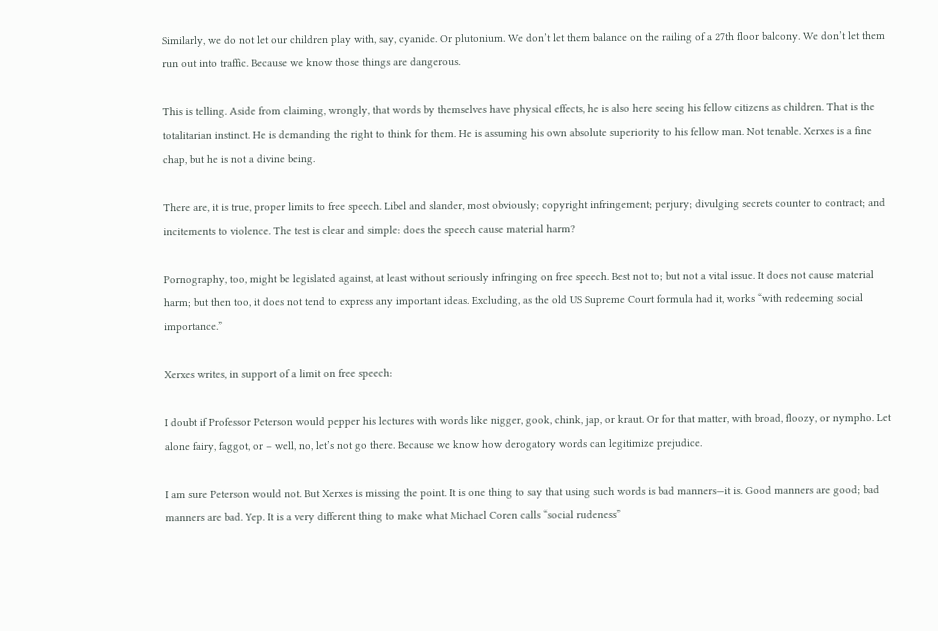Similarly, we do not let our children play with, say, cyanide. Or plutonium. We don’t let them balance on the railing of a 27th floor balcony. We don’t let them run out into traffic. Because we know those things are dangerous.

This is telling. Aside from claiming, wrongly, that words by themselves have physical effects, he is also here seeing his fellow citizens as children. That is the totalitarian instinct. He is demanding the right to think for them. He is assuming his own absolute superiority to his fellow man. Not tenable. Xerxes is a fine chap, but he is not a divine being.

There are, it is true, proper limits to free speech. Libel and slander, most obviously; copyright infringement; perjury; divulging secrets counter to contract; and incitements to violence. The test is clear and simple: does the speech cause material harm?

Pornography, too, might be legislated against, at least without seriously infringing on free speech. Best not to; but not a vital issue. It does not cause material harm; but then too, it does not tend to express any important ideas. Excluding, as the old US Supreme Court formula had it, works “with redeeming social importance.”

Xerxes writes, in support of a limit on free speech:

I doubt if Professor Peterson would pepper his lectures with words like nigger, gook, chink, jap, or kraut. Or for that matter, with broad, floozy, or nympho. Let alone fairy, faggot, or – well, no, let’s not go there. Because we know how derogatory words can legitimize prejudice.

I am sure Peterson would not. But Xerxes is missing the point. It is one thing to say that using such words is bad manners—it is. Good manners are good; bad manners are bad. Yep. It is a very different thing to make what Michael Coren calls “social rudeness”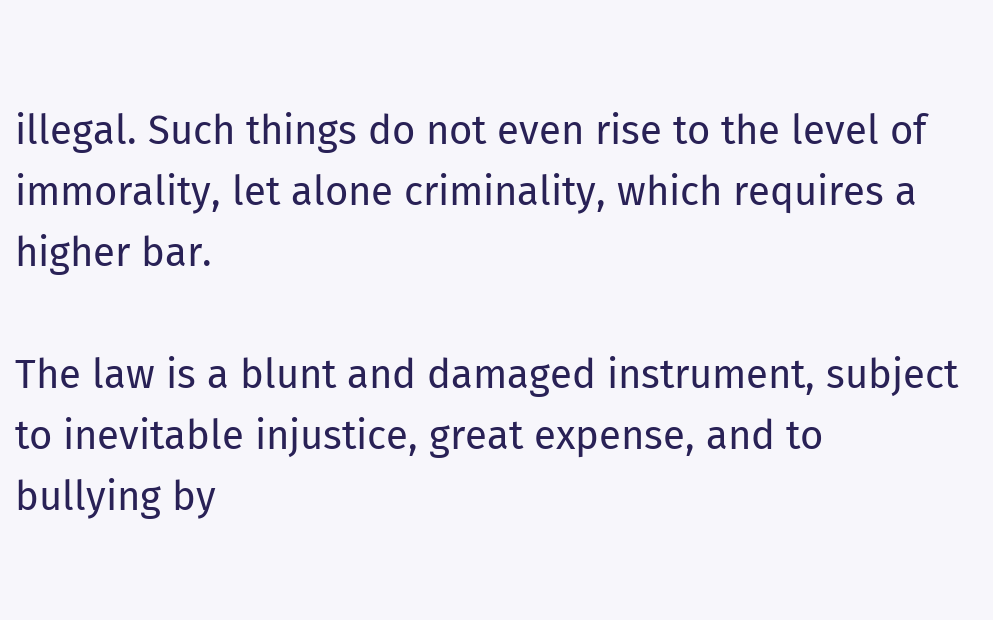illegal. Such things do not even rise to the level of immorality, let alone criminality, which requires a higher bar.

The law is a blunt and damaged instrument, subject to inevitable injustice, great expense, and to bullying by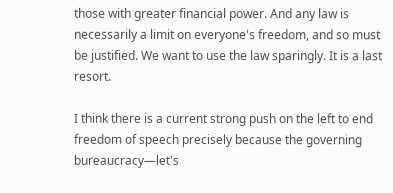those with greater financial power. And any law is necessarily a limit on everyone's freedom, and so must be justified. We want to use the law sparingly. It is a last resort.

I think there is a current strong push on the left to end freedom of speech precisely because the governing bureaucracy—let's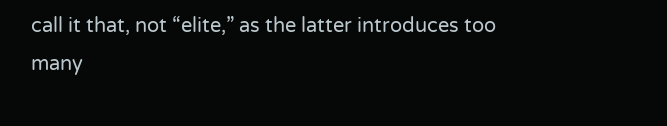call it that, not “elite,” as the latter introduces too many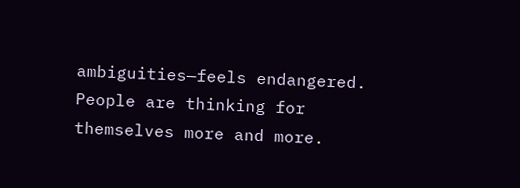ambiguities—feels endangered. People are thinking for themselves more and more.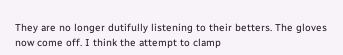They are no longer dutifully listening to their betters. The gloves now come off. I think the attempt to clamp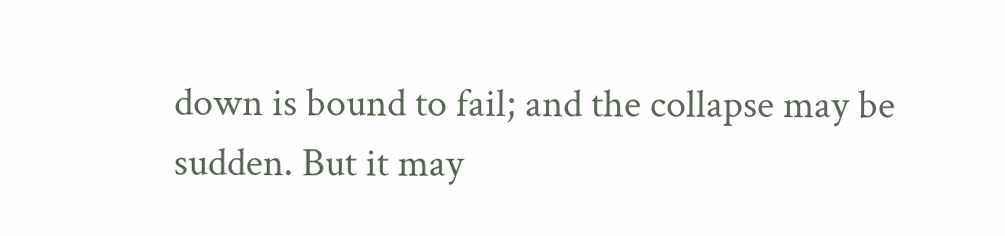down is bound to fail; and the collapse may be sudden. But it may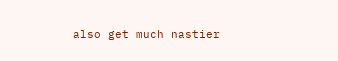also get much nastier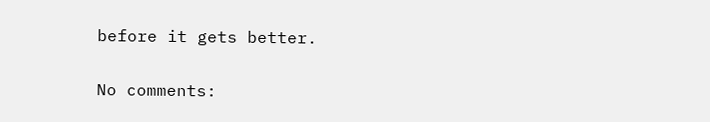before it gets better.

No comments: